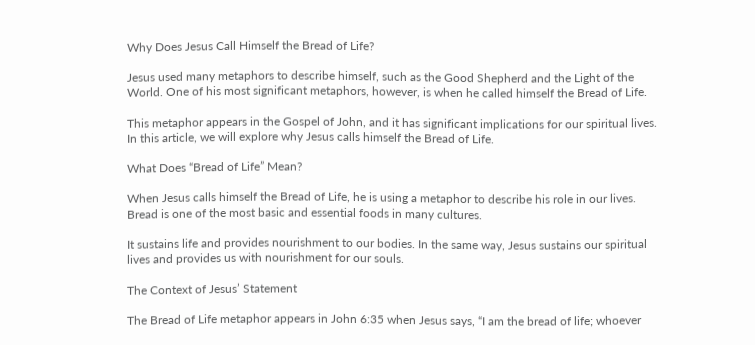Why Does Jesus Call Himself the Bread of Life?

Jesus used many metaphors to describe himself, such as the Good Shepherd and the Light of the World. One of his most significant metaphors, however, is when he called himself the Bread of Life.

This metaphor appears in the Gospel of John, and it has significant implications for our spiritual lives. In this article, we will explore why Jesus calls himself the Bread of Life.

What Does “Bread of Life” Mean?

When Jesus calls himself the Bread of Life, he is using a metaphor to describe his role in our lives. Bread is one of the most basic and essential foods in many cultures.

It sustains life and provides nourishment to our bodies. In the same way, Jesus sustains our spiritual lives and provides us with nourishment for our souls.

The Context of Jesus’ Statement

The Bread of Life metaphor appears in John 6:35 when Jesus says, “I am the bread of life; whoever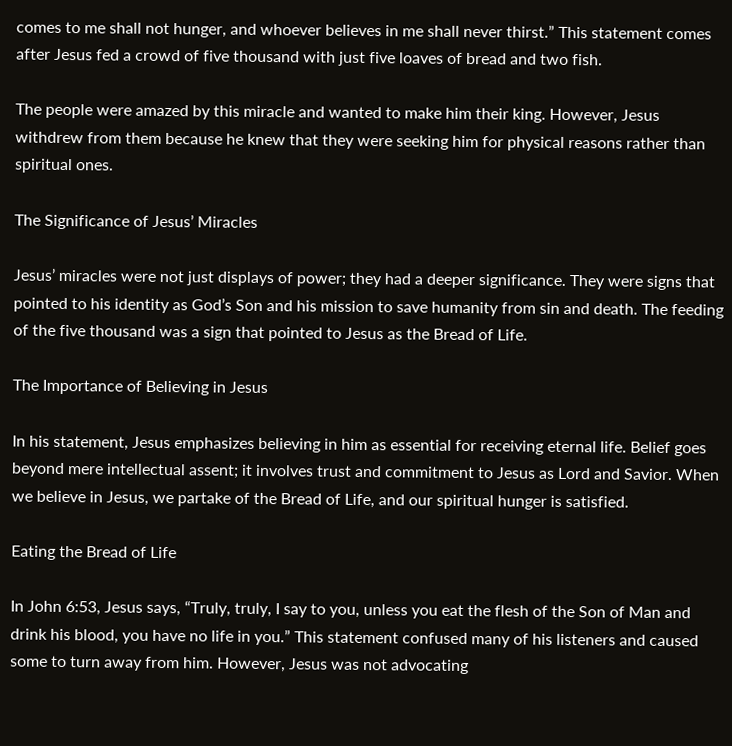comes to me shall not hunger, and whoever believes in me shall never thirst.” This statement comes after Jesus fed a crowd of five thousand with just five loaves of bread and two fish.

The people were amazed by this miracle and wanted to make him their king. However, Jesus withdrew from them because he knew that they were seeking him for physical reasons rather than spiritual ones.

The Significance of Jesus’ Miracles

Jesus’ miracles were not just displays of power; they had a deeper significance. They were signs that pointed to his identity as God’s Son and his mission to save humanity from sin and death. The feeding of the five thousand was a sign that pointed to Jesus as the Bread of Life.

The Importance of Believing in Jesus

In his statement, Jesus emphasizes believing in him as essential for receiving eternal life. Belief goes beyond mere intellectual assent; it involves trust and commitment to Jesus as Lord and Savior. When we believe in Jesus, we partake of the Bread of Life, and our spiritual hunger is satisfied.

Eating the Bread of Life

In John 6:53, Jesus says, “Truly, truly, I say to you, unless you eat the flesh of the Son of Man and drink his blood, you have no life in you.” This statement confused many of his listeners and caused some to turn away from him. However, Jesus was not advocating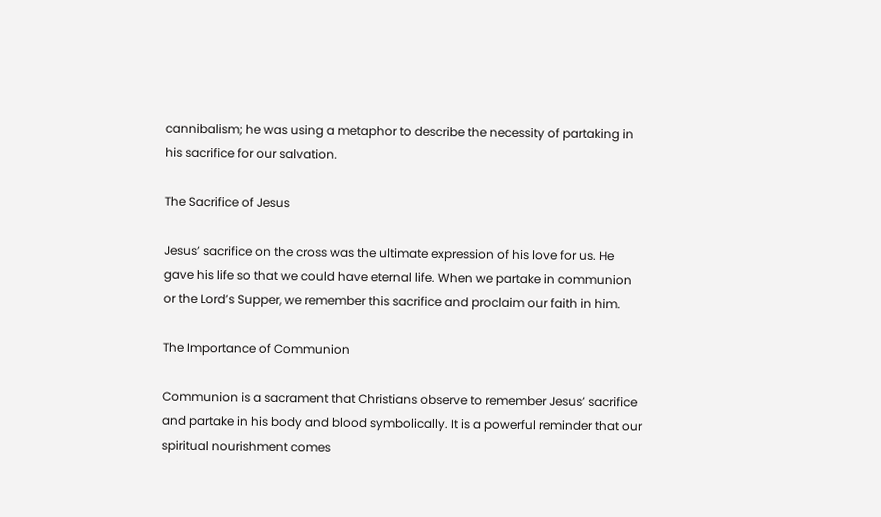cannibalism; he was using a metaphor to describe the necessity of partaking in his sacrifice for our salvation.

The Sacrifice of Jesus

Jesus’ sacrifice on the cross was the ultimate expression of his love for us. He gave his life so that we could have eternal life. When we partake in communion or the Lord’s Supper, we remember this sacrifice and proclaim our faith in him.

The Importance of Communion

Communion is a sacrament that Christians observe to remember Jesus’ sacrifice and partake in his body and blood symbolically. It is a powerful reminder that our spiritual nourishment comes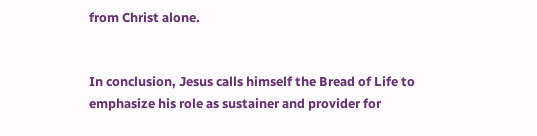from Christ alone.


In conclusion, Jesus calls himself the Bread of Life to emphasize his role as sustainer and provider for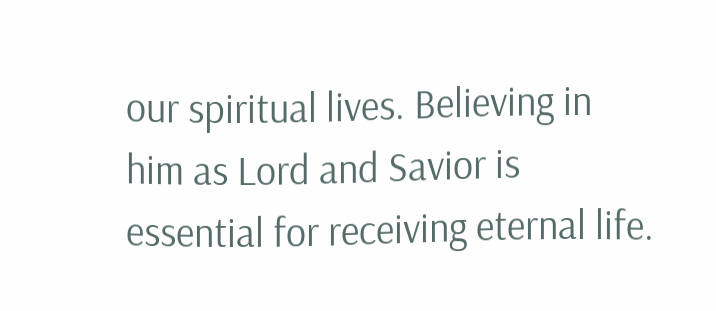our spiritual lives. Believing in him as Lord and Savior is essential for receiving eternal life.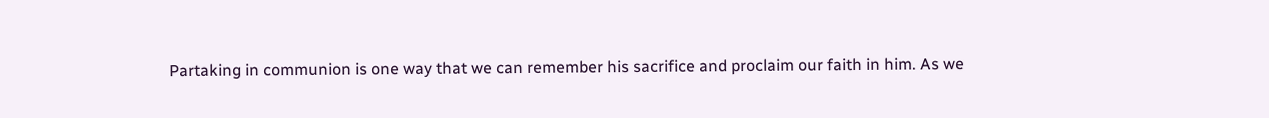Partaking in communion is one way that we can remember his sacrifice and proclaim our faith in him. As we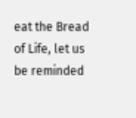eat the Bread of Life, let us be reminded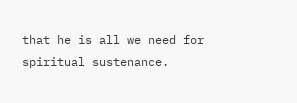that he is all we need for spiritual sustenance.